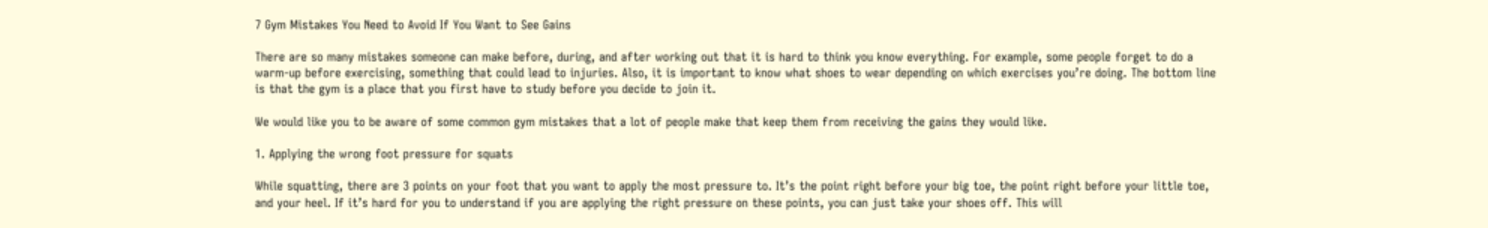7 Gym Mistakes You Need to Avoid If You Want to See Gains

There are so many mistakes someone can make before, during, and after working out that it is hard to think you know everything. For example, some people forget to do a warm-up before exercising, something that could lead to injuries. Also, it is important to know what shoes to wear depending on which exercises you’re doing. The bottom line is that the gym is a place that you first have to study before you decide to join it.

We would like you to be aware of some common gym mistakes that a lot of people make that keep them from receiving the gains they would like.

1. Applying the wrong foot pressure for squats

While squatting, there are 3 points on your foot that you want to apply the most pressure to. It’s the point right before your big toe, the point right before your little toe, and your heel. If it’s hard for you to understand if you are applying the right pressure on these points, you can just take your shoes off. This will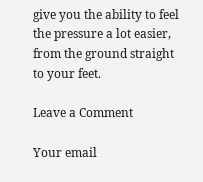give you the ability to feel the pressure a lot easier, from the ground straight to your feet.

Leave a Comment

Your email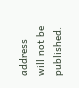address will not be published.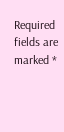Required fields are marked *